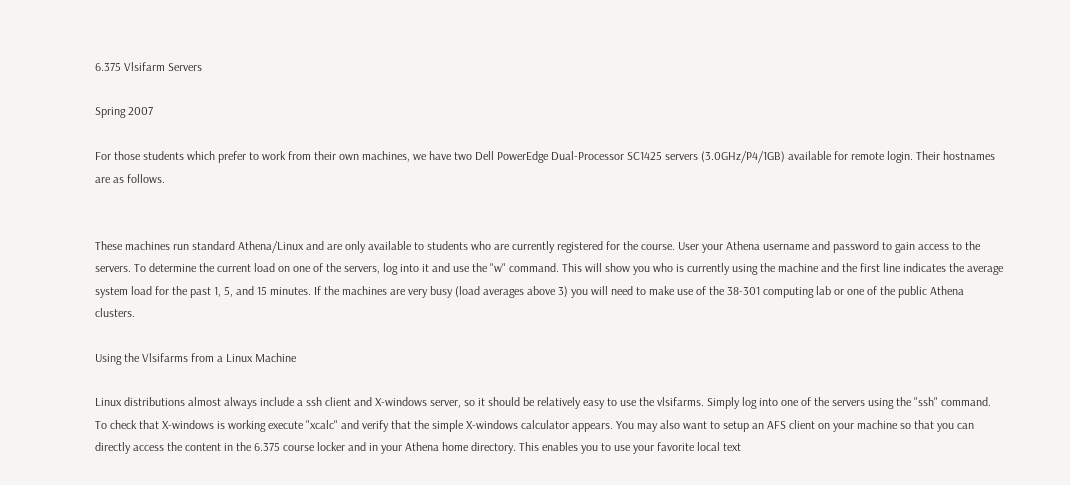6.375 Vlsifarm Servers

Spring 2007

For those students which prefer to work from their own machines, we have two Dell PowerEdge Dual-Processor SC1425 servers (3.0GHz/P4/1GB) available for remote login. Their hostnames are as follows.


These machines run standard Athena/Linux and are only available to students who are currently registered for the course. User your Athena username and password to gain access to the servers. To determine the current load on one of the servers, log into it and use the "w" command. This will show you who is currently using the machine and the first line indicates the average system load for the past 1, 5, and 15 minutes. If the machines are very busy (load averages above 3) you will need to make use of the 38-301 computing lab or one of the public Athena clusters.

Using the Vlsifarms from a Linux Machine

Linux distributions almost always include a ssh client and X-windows server, so it should be relatively easy to use the vlsifarms. Simply log into one of the servers using the "ssh" command. To check that X-windows is working execute "xcalc" and verify that the simple X-windows calculator appears. You may also want to setup an AFS client on your machine so that you can directly access the content in the 6.375 course locker and in your Athena home directory. This enables you to use your favorite local text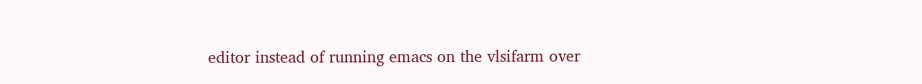editor instead of running emacs on the vlsifarm over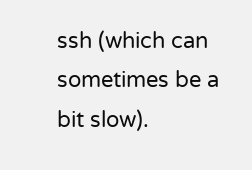ssh (which can sometimes be a bit slow).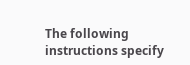The following instructions specify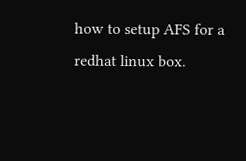how to setup AFS for a redhat linux box.